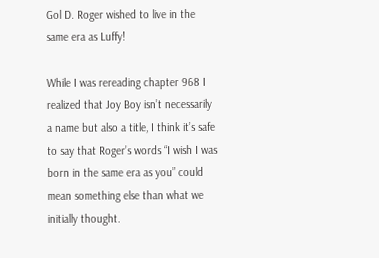Gol D. Roger wished to live in the same era as Luffy!

While I was rereading chapter 968 I realized that Joy Boy isn’t necessarily a name but also a title, I think it’s safe to say that Roger’s words “I wish I was born in the same era as you” could mean something else than what we initially thought.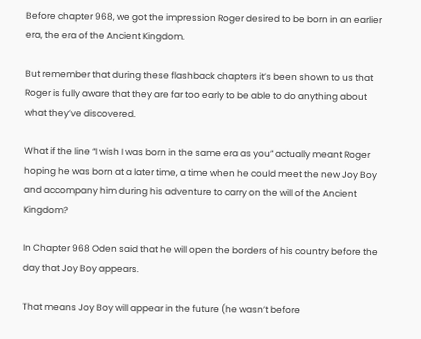Before chapter 968, we got the impression Roger desired to be born in an earlier era, the era of the Ancient Kingdom.

But remember that during these flashback chapters it’s been shown to us that Roger is fully aware that they are far too early to be able to do anything about what they’ve discovered.

What if the line “I wish I was born in the same era as you” actually meant Roger hoping he was born at a later time, a time when he could meet the new Joy Boy and accompany him during his adventure to carry on the will of the Ancient Kingdom?

In Chapter 968 Oden said that he will open the borders of his country before the day that Joy Boy appears.

That means Joy Boy will appear in the future (he wasn’t before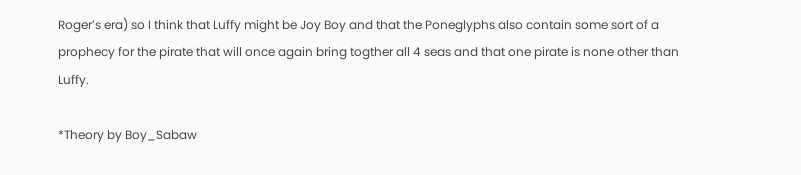Roger’s era) so I think that Luffy might be Joy Boy and that the Poneglyphs also contain some sort of a prophecy for the pirate that will once again bring togther all 4 seas and that one pirate is none other than Luffy.

*Theory by Boy_Sabaw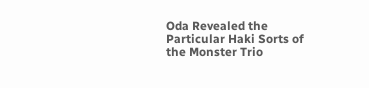Oda Revealed the Particular Haki Sorts of the Monster Trio